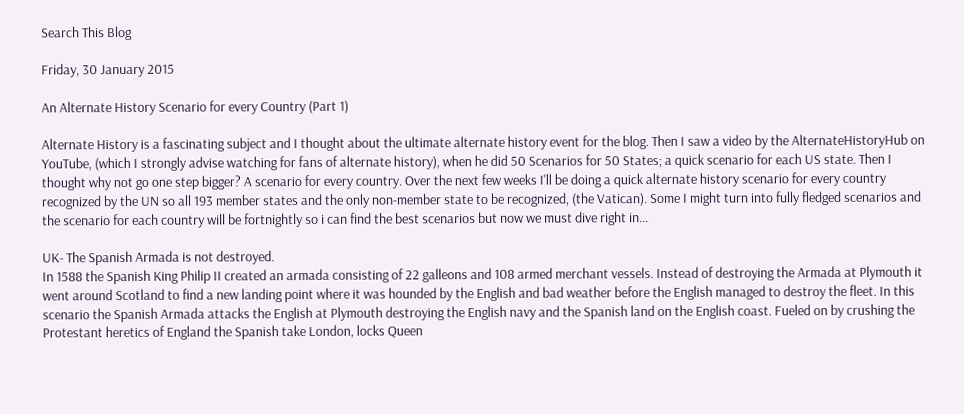Search This Blog

Friday, 30 January 2015

An Alternate History Scenario for every Country (Part 1)

Alternate History is a fascinating subject and I thought about the ultimate alternate history event for the blog. Then I saw a video by the AlternateHistoryHub on YouTube, (which I strongly advise watching for fans of alternate history), when he did 50 Scenarios for 50 States; a quick scenario for each US state. Then I thought why not go one step bigger? A scenario for every country. Over the next few weeks I'll be doing a quick alternate history scenario for every country recognized by the UN so all 193 member states and the only non-member state to be recognized, (the Vatican). Some I might turn into fully fledged scenarios and the scenario for each country will be fortnightly so i can find the best scenarios but now we must dive right in...

UK- The Spanish Armada is not destroyed.
In 1588 the Spanish King Philip II created an armada consisting of 22 galleons and 108 armed merchant vessels. Instead of destroying the Armada at Plymouth it went around Scotland to find a new landing point where it was hounded by the English and bad weather before the English managed to destroy the fleet. In this scenario the Spanish Armada attacks the English at Plymouth destroying the English navy and the Spanish land on the English coast. Fueled on by crushing the Protestant heretics of England the Spanish take London, locks Queen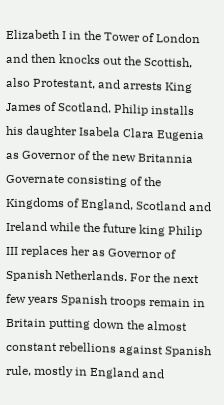Elizabeth I in the Tower of London and then knocks out the Scottish, also Protestant, and arrests King James of Scotland. Philip installs his daughter Isabela Clara Eugenia as Governor of the new Britannia Governate consisting of the Kingdoms of England, Scotland and Ireland while the future king Philip III replaces her as Governor of Spanish Netherlands. For the next few years Spanish troops remain in Britain putting down the almost constant rebellions against Spanish rule, mostly in England and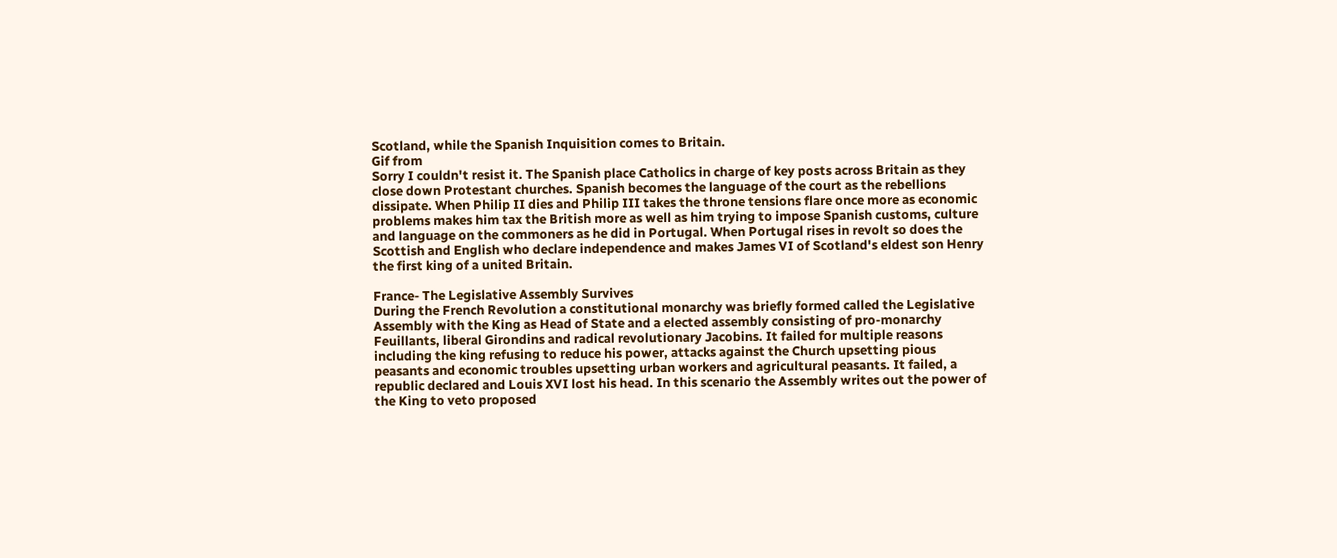Scotland, while the Spanish Inquisition comes to Britain.
Gif from
Sorry I couldn't resist it. The Spanish place Catholics in charge of key posts across Britain as they close down Protestant churches. Spanish becomes the language of the court as the rebellions dissipate. When Philip II dies and Philip III takes the throne tensions flare once more as economic problems makes him tax the British more as well as him trying to impose Spanish customs, culture and language on the commoners as he did in Portugal. When Portugal rises in revolt so does the Scottish and English who declare independence and makes James VI of Scotland's eldest son Henry the first king of a united Britain.

France- The Legislative Assembly Survives
During the French Revolution a constitutional monarchy was briefly formed called the Legislative Assembly with the King as Head of State and a elected assembly consisting of pro-monarchy Feuillants, liberal Girondins and radical revolutionary Jacobins. It failed for multiple reasons including the king refusing to reduce his power, attacks against the Church upsetting pious peasants and economic troubles upsetting urban workers and agricultural peasants. It failed, a republic declared and Louis XVI lost his head. In this scenario the Assembly writes out the power of the King to veto proposed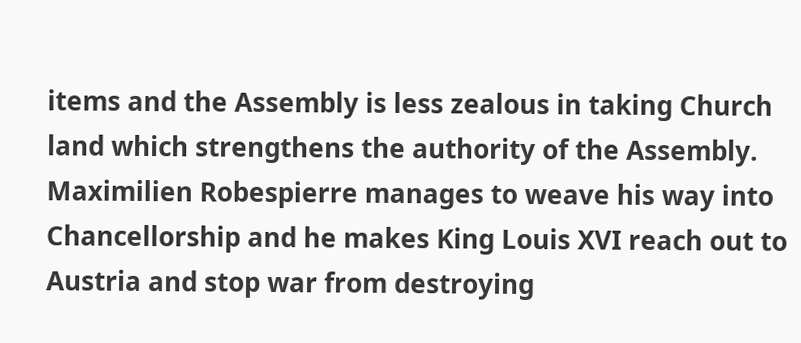items and the Assembly is less zealous in taking Church land which strengthens the authority of the Assembly. Maximilien Robespierre manages to weave his way into Chancellorship and he makes King Louis XVI reach out to Austria and stop war from destroying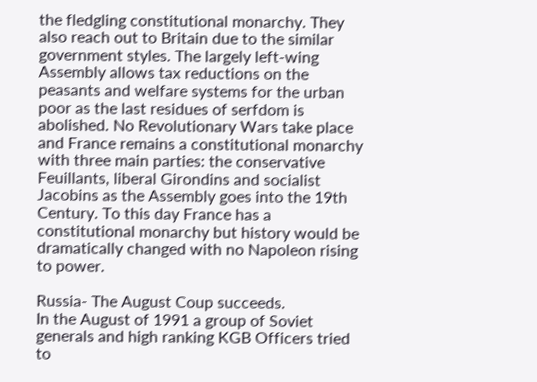the fledgling constitutional monarchy. They also reach out to Britain due to the similar government styles. The largely left-wing Assembly allows tax reductions on the peasants and welfare systems for the urban poor as the last residues of serfdom is abolished. No Revolutionary Wars take place and France remains a constitutional monarchy with three main parties: the conservative Feuillants, liberal Girondins and socialist Jacobins as the Assembly goes into the 19th Century. To this day France has a constitutional monarchy but history would be dramatically changed with no Napoleon rising to power.

Russia- The August Coup succeeds.
In the August of 1991 a group of Soviet generals and high ranking KGB Officers tried to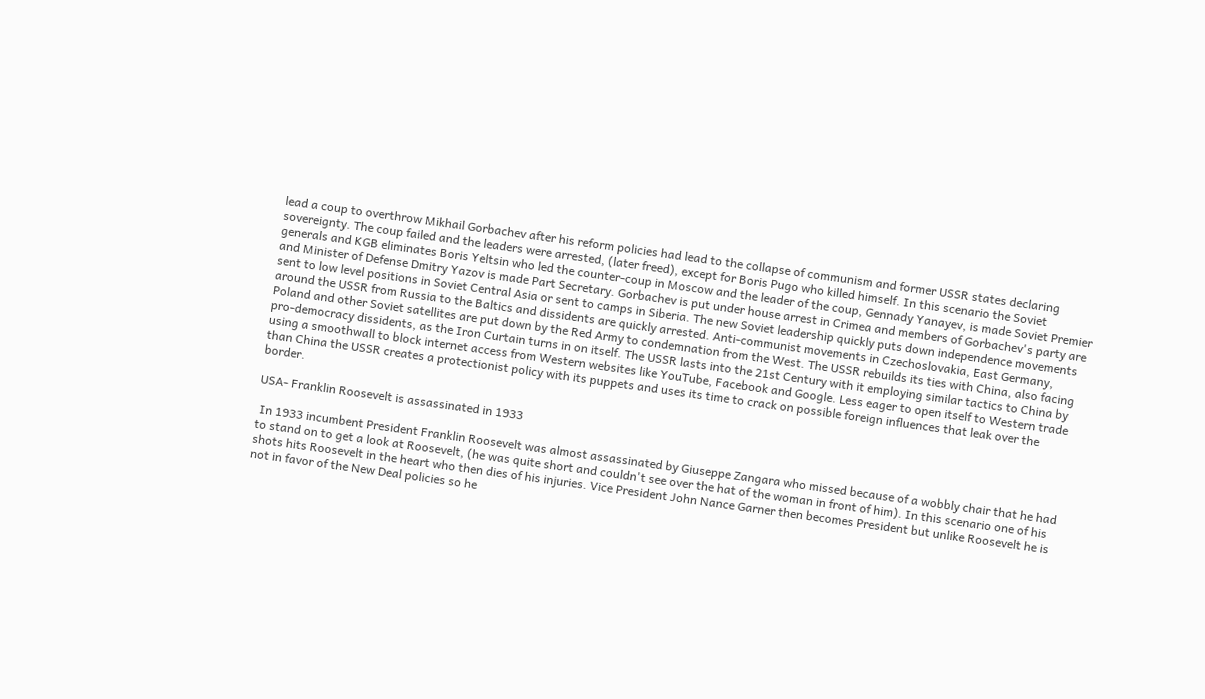lead a coup to overthrow Mikhail Gorbachev after his reform policies had lead to the collapse of communism and former USSR states declaring sovereignty. The coup failed and the leaders were arrested, (later freed), except for Boris Pugo who killed himself. In this scenario the Soviet generals and KGB eliminates Boris Yeltsin who led the counter-coup in Moscow and the leader of the coup, Gennady Yanayev, is made Soviet Premier and Minister of Defense Dmitry Yazov is made Part Secretary. Gorbachev is put under house arrest in Crimea and members of Gorbachev's party are sent to low level positions in Soviet Central Asia or sent to camps in Siberia. The new Soviet leadership quickly puts down independence movements around the USSR from Russia to the Baltics and dissidents are quickly arrested. Anti-communist movements in Czechoslovakia, East Germany, Poland and other Soviet satellites are put down by the Red Army to condemnation from the West. The USSR rebuilds its ties with China, also facing pro-democracy dissidents, as the Iron Curtain turns in on itself. The USSR lasts into the 21st Century with it employing similar tactics to China by using a smoothwall to block internet access from Western websites like YouTube, Facebook and Google. Less eager to open itself to Western trade than China the USSR creates a protectionist policy with its puppets and uses its time to crack on possible foreign influences that leak over the border.

USA- Franklin Roosevelt is assassinated in 1933

 In 1933 incumbent President Franklin Roosevelt was almost assassinated by Giuseppe Zangara who missed because of a wobbly chair that he had to stand on to get a look at Roosevelt, (he was quite short and couldn't see over the hat of the woman in front of him). In this scenario one of his shots hits Roosevelt in the heart who then dies of his injuries. Vice President John Nance Garner then becomes President but unlike Roosevelt he is not in favor of the New Deal policies so he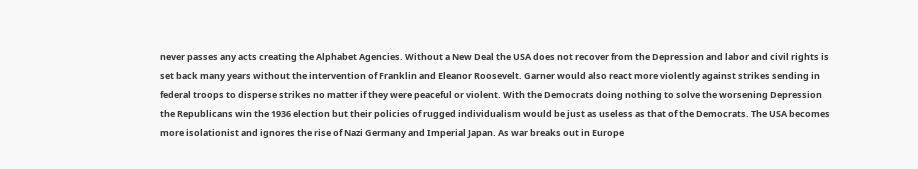never passes any acts creating the Alphabet Agencies. Without a New Deal the USA does not recover from the Depression and labor and civil rights is set back many years without the intervention of Franklin and Eleanor Roosevelt. Garner would also react more violently against strikes sending in federal troops to disperse strikes no matter if they were peaceful or violent. With the Democrats doing nothing to solve the worsening Depression the Republicans win the 1936 election but their policies of rugged individualism would be just as useless as that of the Democrats. The USA becomes more isolationist and ignores the rise of Nazi Germany and Imperial Japan. As war breaks out in Europe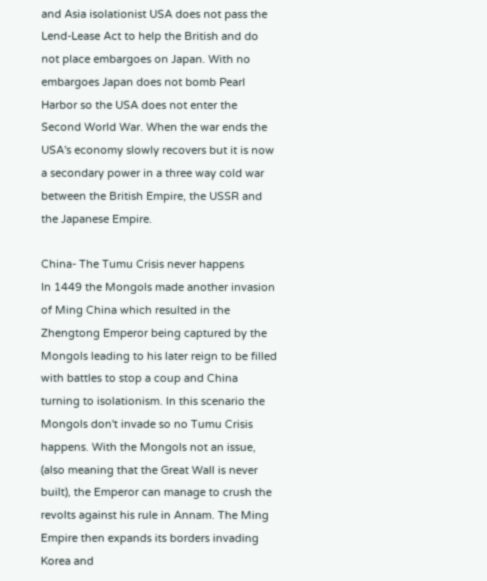and Asia isolationist USA does not pass the Lend-Lease Act to help the British and do not place embargoes on Japan. With no embargoes Japan does not bomb Pearl Harbor so the USA does not enter the Second World War. When the war ends the USA's economy slowly recovers but it is now a secondary power in a three way cold war between the British Empire, the USSR and the Japanese Empire.

China- The Tumu Crisis never happens
In 1449 the Mongols made another invasion of Ming China which resulted in the Zhengtong Emperor being captured by the Mongols leading to his later reign to be filled with battles to stop a coup and China turning to isolationism. In this scenario the Mongols don't invade so no Tumu Crisis happens. With the Mongols not an issue, (also meaning that the Great Wall is never built), the Emperor can manage to crush the revolts against his rule in Annam. The Ming Empire then expands its borders invading Korea and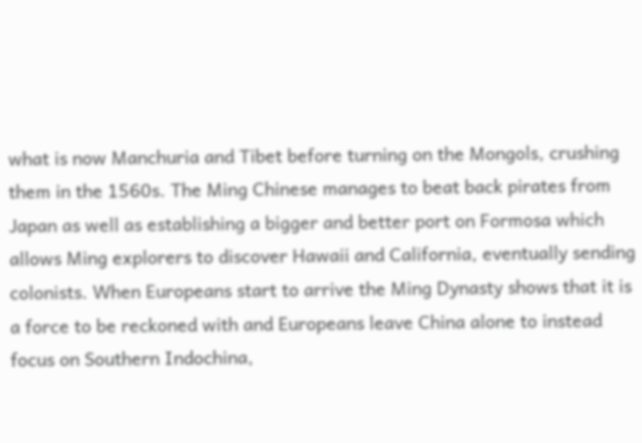what is now Manchuria and Tibet before turning on the Mongols, crushing them in the 1560s. The Ming Chinese manages to beat back pirates from Japan as well as establishing a bigger and better port on Formosa which allows Ming explorers to discover Hawaii and California, eventually sending colonists. When Europeans start to arrive the Ming Dynasty shows that it is a force to be reckoned with and Europeans leave China alone to instead focus on Southern Indochina,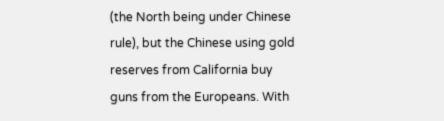(the North being under Chinese rule), but the Chinese using gold reserves from California buy guns from the Europeans. With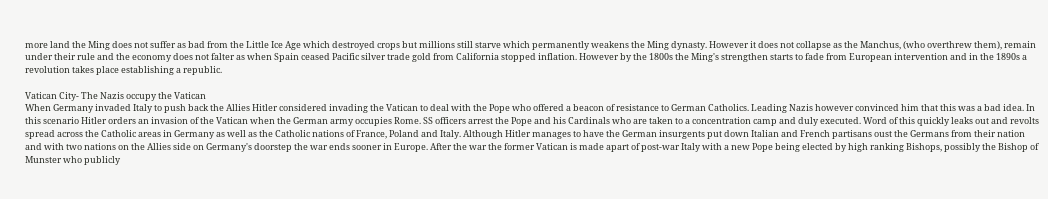more land the Ming does not suffer as bad from the Little Ice Age which destroyed crops but millions still starve which permanently weakens the Ming dynasty. However it does not collapse as the Manchus, (who overthrew them), remain under their rule and the economy does not falter as when Spain ceased Pacific silver trade gold from California stopped inflation. However by the 1800s the Ming's strengthen starts to fade from European intervention and in the 1890s a revolution takes place establishing a republic.

Vatican City- The Nazis occupy the Vatican
When Germany invaded Italy to push back the Allies Hitler considered invading the Vatican to deal with the Pope who offered a beacon of resistance to German Catholics. Leading Nazis however convinced him that this was a bad idea. In this scenario Hitler orders an invasion of the Vatican when the German army occupies Rome. SS officers arrest the Pope and his Cardinals who are taken to a concentration camp and duly executed. Word of this quickly leaks out and revolts spread across the Catholic areas in Germany as well as the Catholic nations of France, Poland and Italy. Although Hitler manages to have the German insurgents put down Italian and French partisans oust the Germans from their nation and with two nations on the Allies side on Germany's doorstep the war ends sooner in Europe. After the war the former Vatican is made apart of post-war Italy with a new Pope being elected by high ranking Bishops, possibly the Bishop of Munster who publicly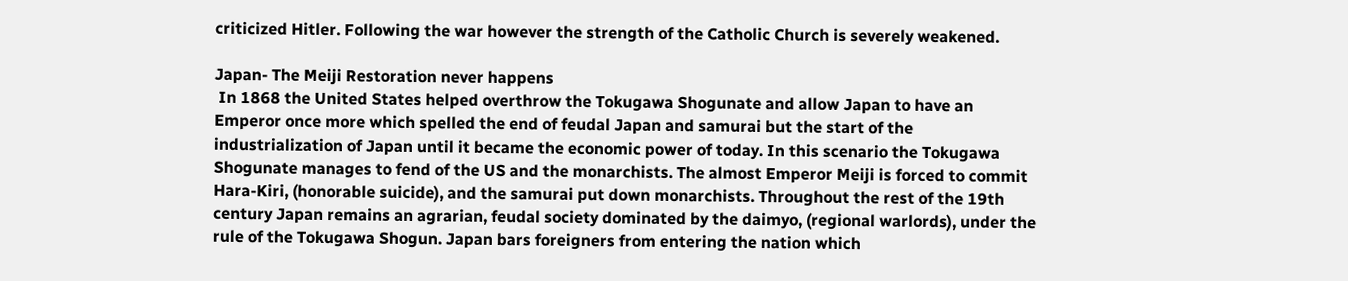criticized Hitler. Following the war however the strength of the Catholic Church is severely weakened.

Japan- The Meiji Restoration never happens
 In 1868 the United States helped overthrow the Tokugawa Shogunate and allow Japan to have an Emperor once more which spelled the end of feudal Japan and samurai but the start of the industrialization of Japan until it became the economic power of today. In this scenario the Tokugawa Shogunate manages to fend of the US and the monarchists. The almost Emperor Meiji is forced to commit Hara-Kiri, (honorable suicide), and the samurai put down monarchists. Throughout the rest of the 19th century Japan remains an agrarian, feudal society dominated by the daimyo, (regional warlords), under the rule of the Tokugawa Shogun. Japan bars foreigners from entering the nation which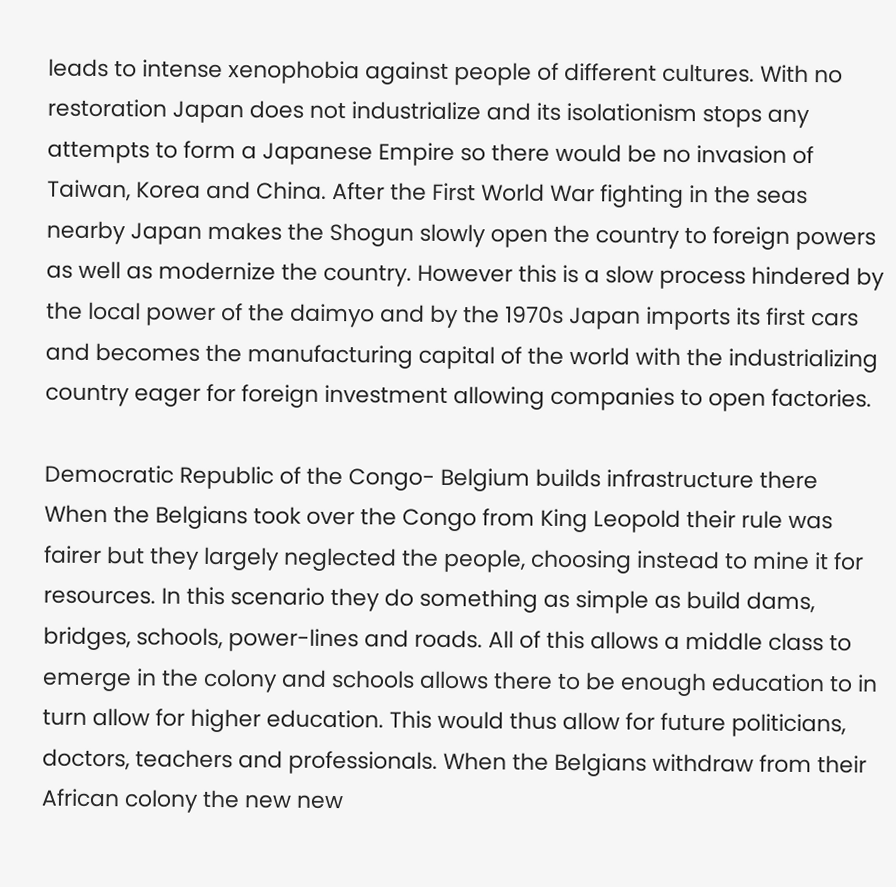leads to intense xenophobia against people of different cultures. With no restoration Japan does not industrialize and its isolationism stops any attempts to form a Japanese Empire so there would be no invasion of Taiwan, Korea and China. After the First World War fighting in the seas nearby Japan makes the Shogun slowly open the country to foreign powers as well as modernize the country. However this is a slow process hindered by the local power of the daimyo and by the 1970s Japan imports its first cars and becomes the manufacturing capital of the world with the industrializing country eager for foreign investment allowing companies to open factories.

Democratic Republic of the Congo- Belgium builds infrastructure there
When the Belgians took over the Congo from King Leopold their rule was fairer but they largely neglected the people, choosing instead to mine it for resources. In this scenario they do something as simple as build dams, bridges, schools, power-lines and roads. All of this allows a middle class to emerge in the colony and schools allows there to be enough education to in turn allow for higher education. This would thus allow for future politicians, doctors, teachers and professionals. When the Belgians withdraw from their African colony the new new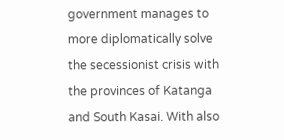government manages to more diplomatically solve the secessionist crisis with the provinces of Katanga and South Kasai. With also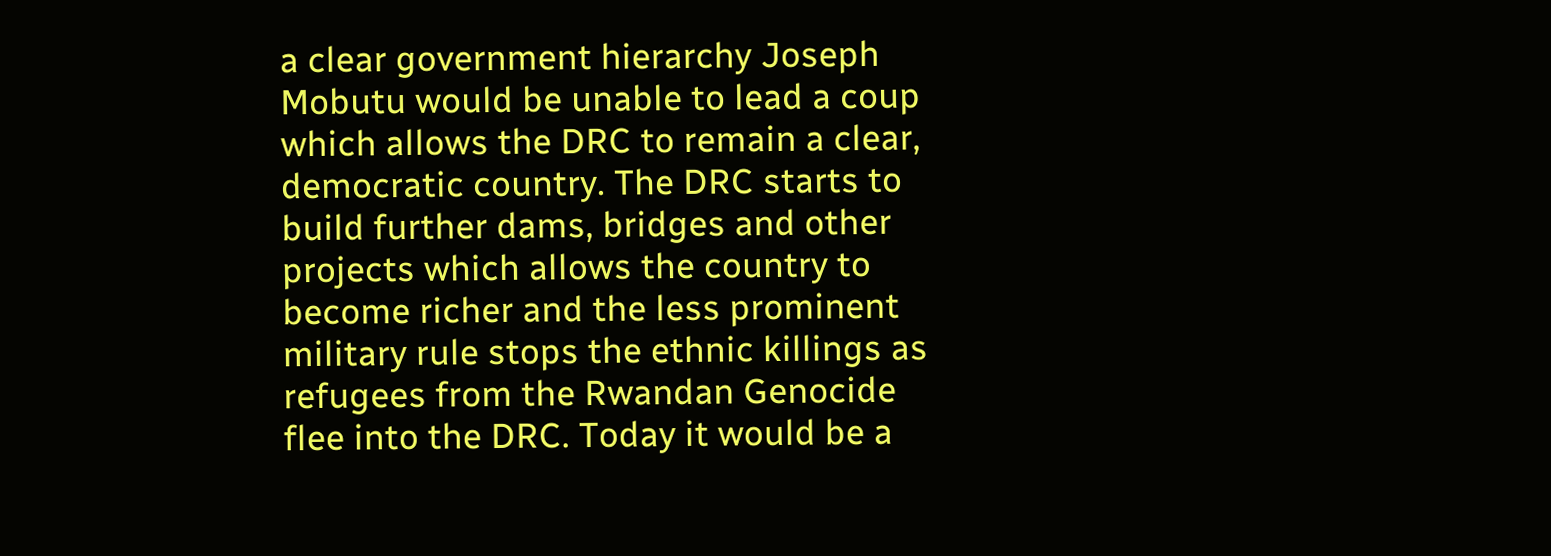a clear government hierarchy Joseph Mobutu would be unable to lead a coup which allows the DRC to remain a clear, democratic country. The DRC starts to build further dams, bridges and other projects which allows the country to become richer and the less prominent military rule stops the ethnic killings as refugees from the Rwandan Genocide flee into the DRC. Today it would be a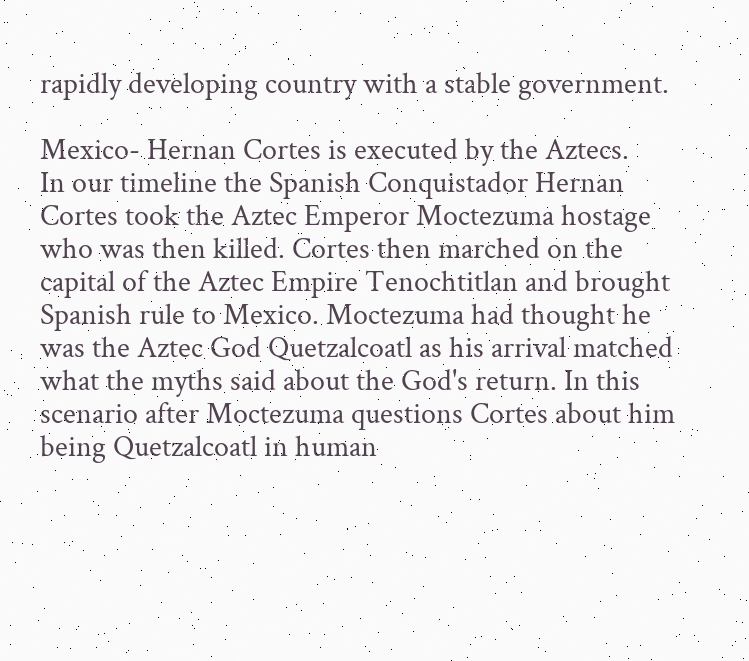rapidly developing country with a stable government.

Mexico- Hernan Cortes is executed by the Aztecs.
In our timeline the Spanish Conquistador Hernan Cortes took the Aztec Emperor Moctezuma hostage who was then killed. Cortes then marched on the capital of the Aztec Empire Tenochtitlan and brought Spanish rule to Mexico. Moctezuma had thought he was the Aztec God Quetzalcoatl as his arrival matched what the myths said about the God's return. In this scenario after Moctezuma questions Cortes about him being Quetzalcoatl in human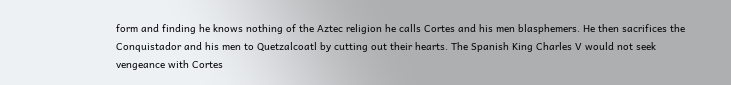form and finding he knows nothing of the Aztec religion he calls Cortes and his men blasphemers. He then sacrifices the Conquistador and his men to Quetzalcoatl by cutting out their hearts. The Spanish King Charles V would not seek vengeance with Cortes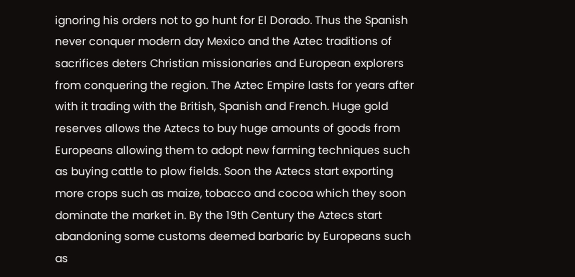ignoring his orders not to go hunt for El Dorado. Thus the Spanish never conquer modern day Mexico and the Aztec traditions of sacrifices deters Christian missionaries and European explorers from conquering the region. The Aztec Empire lasts for years after with it trading with the British, Spanish and French. Huge gold reserves allows the Aztecs to buy huge amounts of goods from Europeans allowing them to adopt new farming techniques such as buying cattle to plow fields. Soon the Aztecs start exporting more crops such as maize, tobacco and cocoa which they soon dominate the market in. By the 19th Century the Aztecs start abandoning some customs deemed barbaric by Europeans such as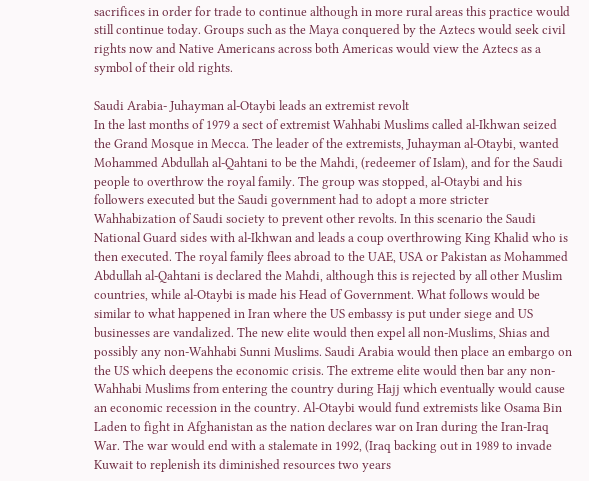sacrifices in order for trade to continue although in more rural areas this practice would still continue today. Groups such as the Maya conquered by the Aztecs would seek civil rights now and Native Americans across both Americas would view the Aztecs as a symbol of their old rights.

Saudi Arabia- Juhayman al-Otaybi leads an extremist revolt
In the last months of 1979 a sect of extremist Wahhabi Muslims called al-Ikhwan seized the Grand Mosque in Mecca. The leader of the extremists, Juhayman al-Otaybi, wanted Mohammed Abdullah al-Qahtani to be the Mahdi, (redeemer of Islam), and for the Saudi people to overthrow the royal family. The group was stopped, al-Otaybi and his followers executed but the Saudi government had to adopt a more stricter Wahhabization of Saudi society to prevent other revolts. In this scenario the Saudi National Guard sides with al-Ikhwan and leads a coup overthrowing King Khalid who is then executed. The royal family flees abroad to the UAE, USA or Pakistan as Mohammed Abdullah al-Qahtani is declared the Mahdi, although this is rejected by all other Muslim countries, while al-Otaybi is made his Head of Government. What follows would be similar to what happened in Iran where the US embassy is put under siege and US businesses are vandalized. The new elite would then expel all non-Muslims, Shias and possibly any non-Wahhabi Sunni Muslims. Saudi Arabia would then place an embargo on the US which deepens the economic crisis. The extreme elite would then bar any non-Wahhabi Muslims from entering the country during Hajj which eventually would cause an economic recession in the country. Al-Otaybi would fund extremists like Osama Bin Laden to fight in Afghanistan as the nation declares war on Iran during the Iran-Iraq War. The war would end with a stalemate in 1992, (Iraq backing out in 1989 to invade Kuwait to replenish its diminished resources two years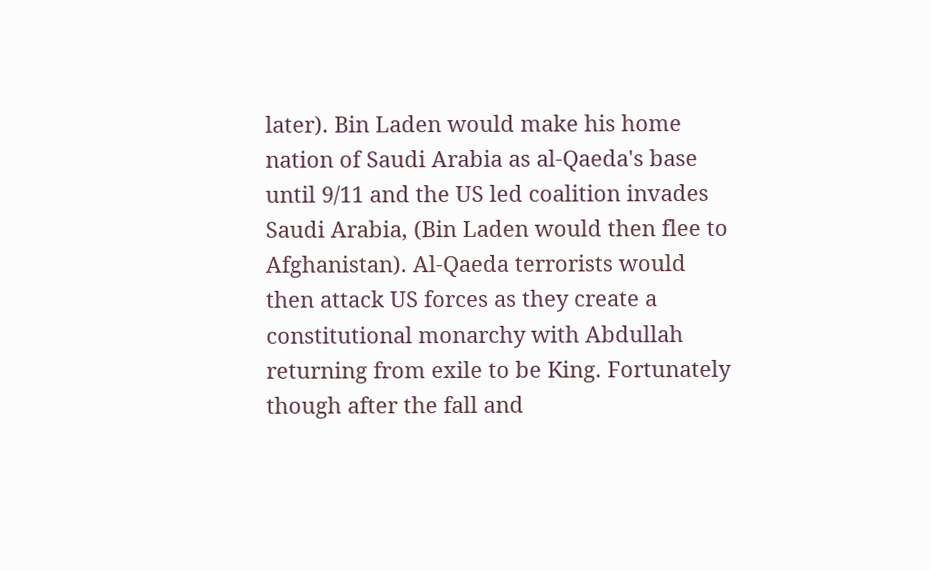later). Bin Laden would make his home nation of Saudi Arabia as al-Qaeda's base until 9/11 and the US led coalition invades Saudi Arabia, (Bin Laden would then flee to Afghanistan). Al-Qaeda terrorists would then attack US forces as they create a constitutional monarchy with Abdullah returning from exile to be King. Fortunately though after the fall and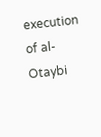execution of al-Otaybi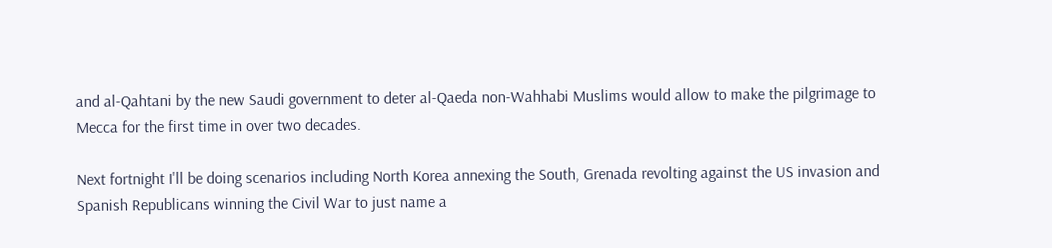and al-Qahtani by the new Saudi government to deter al-Qaeda non-Wahhabi Muslims would allow to make the pilgrimage to Mecca for the first time in over two decades.

Next fortnight I'll be doing scenarios including North Korea annexing the South, Grenada revolting against the US invasion and Spanish Republicans winning the Civil War to just name a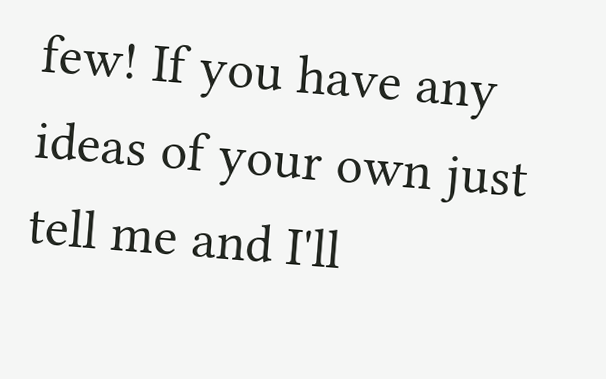few! If you have any ideas of your own just tell me and I'll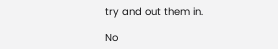try and out them in.

No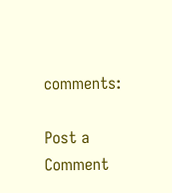comments:

Post a Comment